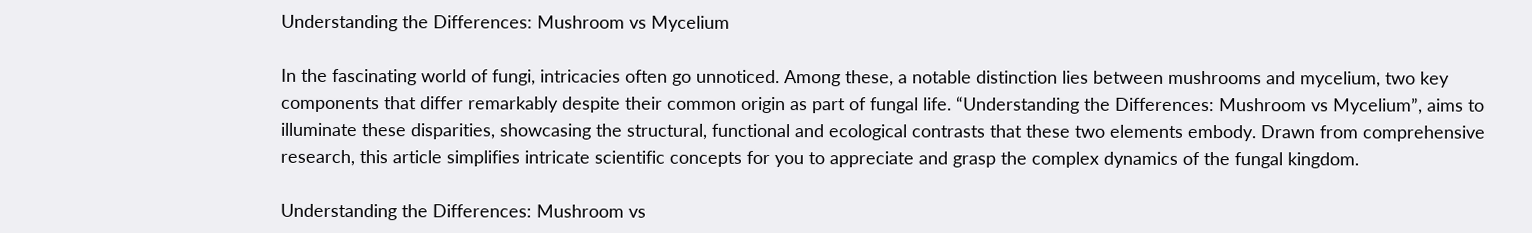Understanding the Differences: Mushroom vs Mycelium

In the fascinating world of fungi, intricacies often go unnoticed. Among these, a notable distinction lies between mushrooms and mycelium, two key components that differ remarkably despite their common origin as part of fungal life. “Understanding the Differences: Mushroom vs Mycelium”, aims to illuminate these disparities, showcasing the structural, functional and ecological contrasts that these two elements embody. Drawn from comprehensive research, this article simplifies intricate scientific concepts for you to appreciate and grasp the complex dynamics of the fungal kingdom.

Understanding the Differences: Mushroom vs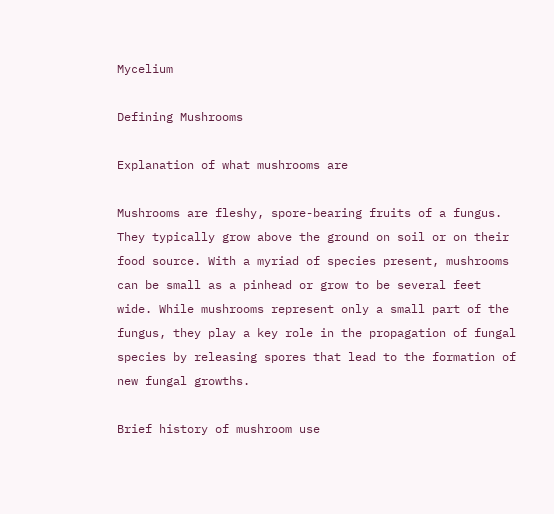Mycelium

Defining Mushrooms

Explanation of what mushrooms are

Mushrooms are fleshy, spore-bearing fruits of a fungus. They typically grow above the ground on soil or on their food source. With a myriad of species present, mushrooms can be small as a pinhead or grow to be several feet wide. While mushrooms represent only a small part of the fungus, they play a key role in the propagation of fungal species by releasing spores that lead to the formation of new fungal growths.

Brief history of mushroom use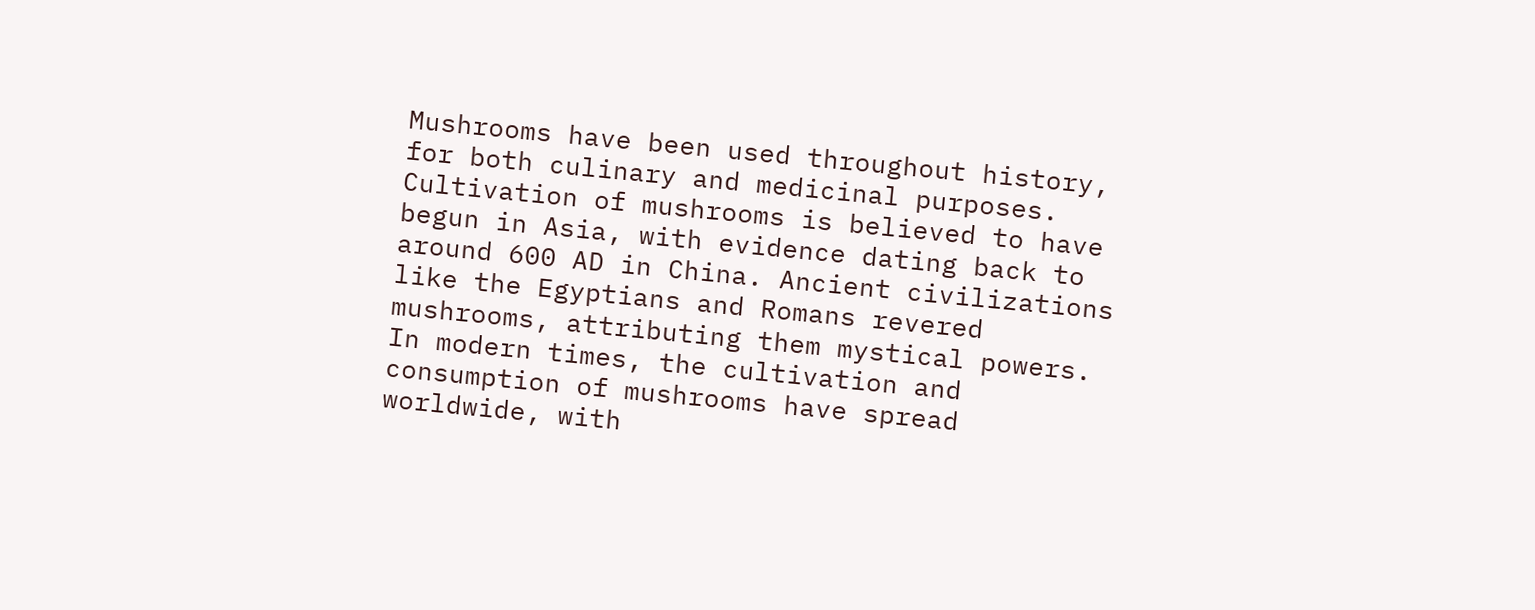Mushrooms have been used throughout history, for both culinary and medicinal purposes. Cultivation of mushrooms is believed to have begun in Asia, with evidence dating back to around 600 AD in China. Ancient civilizations like the Egyptians and Romans revered mushrooms, attributing them mystical powers. In modern times, the cultivation and consumption of mushrooms have spread worldwide, with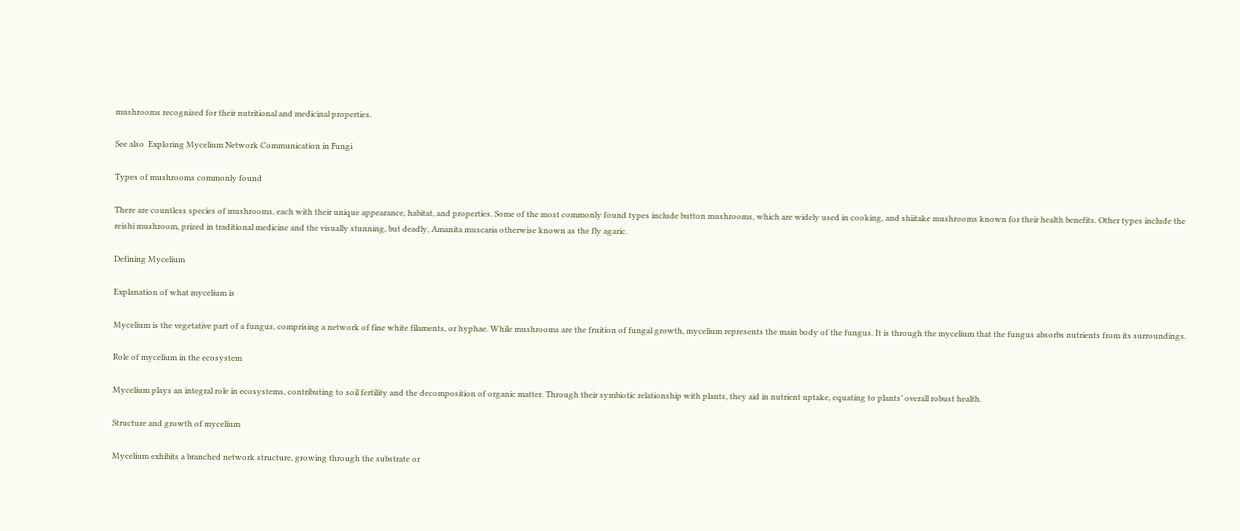mushrooms recognized for their nutritional and medicinal properties.

See also  Exploring Mycelium Network Communication in Fungi

Types of mushrooms commonly found

There are countless species of mushrooms, each with their unique appearance, habitat, and properties. Some of the most commonly found types include button mushrooms, which are widely used in cooking, and shiitake mushrooms known for their health benefits. Other types include the reishi mushroom, prized in traditional medicine and the visually stunning, but deadly, Amanita muscaria otherwise known as the fly agaric.

Defining Mycelium

Explanation of what mycelium is

Mycelium is the vegetative part of a fungus, comprising a network of fine white filaments, or hyphae. While mushrooms are the fruition of fungal growth, mycelium represents the main body of the fungus. It is through the mycelium that the fungus absorbs nutrients from its surroundings.

Role of mycelium in the ecosystem

Mycelium plays an integral role in ecosystems, contributing to soil fertility and the decomposition of organic matter. Through their symbiotic relationship with plants, they aid in nutrient uptake, equating to plants’ overall robust health.

Structure and growth of mycelium

Mycelium exhibits a branched network structure, growing through the substrate or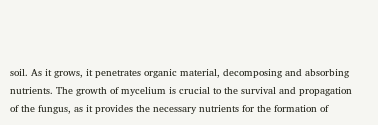soil. As it grows, it penetrates organic material, decomposing and absorbing nutrients. The growth of mycelium is crucial to the survival and propagation of the fungus, as it provides the necessary nutrients for the formation of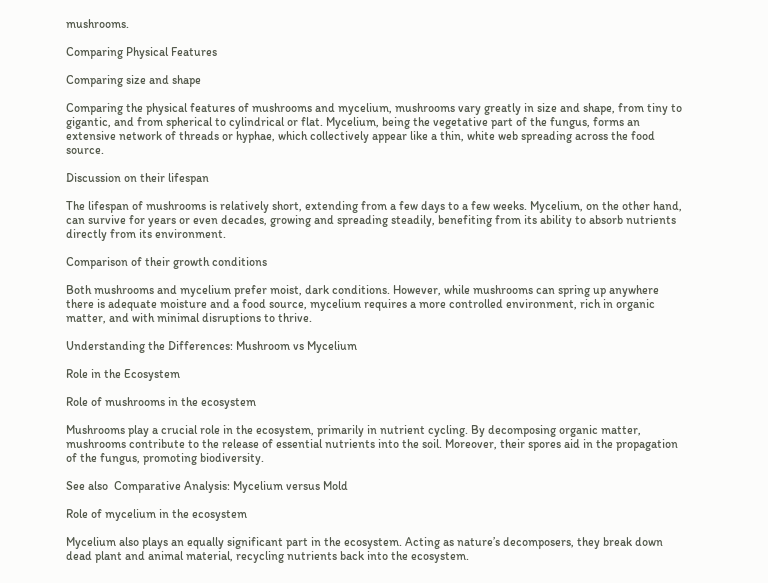mushrooms.

Comparing Physical Features

Comparing size and shape

Comparing the physical features of mushrooms and mycelium, mushrooms vary greatly in size and shape, from tiny to gigantic, and from spherical to cylindrical or flat. Mycelium, being the vegetative part of the fungus, forms an extensive network of threads or hyphae, which collectively appear like a thin, white web spreading across the food source.

Discussion on their lifespan

The lifespan of mushrooms is relatively short, extending from a few days to a few weeks. Mycelium, on the other hand, can survive for years or even decades, growing and spreading steadily, benefiting from its ability to absorb nutrients directly from its environment.

Comparison of their growth conditions

Both mushrooms and mycelium prefer moist, dark conditions. However, while mushrooms can spring up anywhere there is adequate moisture and a food source, mycelium requires a more controlled environment, rich in organic matter, and with minimal disruptions to thrive.

Understanding the Differences: Mushroom vs Mycelium

Role in the Ecosystem

Role of mushrooms in the ecosystem

Mushrooms play a crucial role in the ecosystem, primarily in nutrient cycling. By decomposing organic matter, mushrooms contribute to the release of essential nutrients into the soil. Moreover, their spores aid in the propagation of the fungus, promoting biodiversity.

See also  Comparative Analysis: Mycelium versus Mold

Role of mycelium in the ecosystem

Mycelium also plays an equally significant part in the ecosystem. Acting as nature’s decomposers, they break down dead plant and animal material, recycling nutrients back into the ecosystem.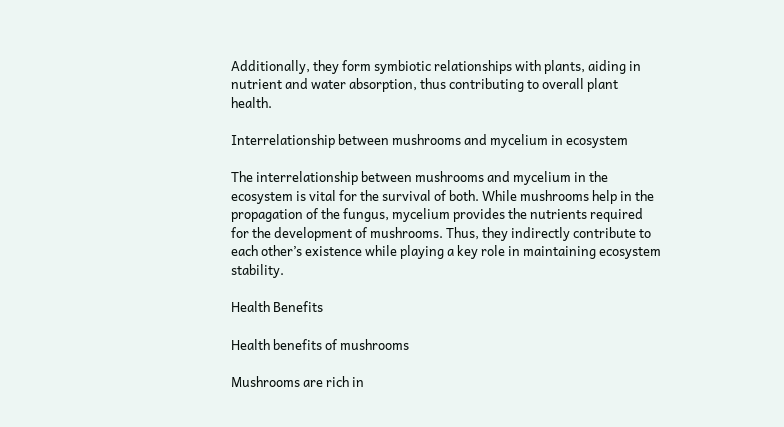Additionally, they form symbiotic relationships with plants, aiding in nutrient and water absorption, thus contributing to overall plant health.

Interrelationship between mushrooms and mycelium in ecosystem

The interrelationship between mushrooms and mycelium in the ecosystem is vital for the survival of both. While mushrooms help in the propagation of the fungus, mycelium provides the nutrients required for the development of mushrooms. Thus, they indirectly contribute to each other’s existence while playing a key role in maintaining ecosystem stability.

Health Benefits

Health benefits of mushrooms

Mushrooms are rich in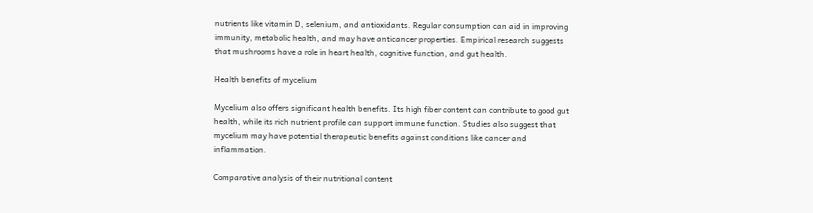nutrients like vitamin D, selenium, and antioxidants. Regular consumption can aid in improving immunity, metabolic health, and may have anticancer properties. Empirical research suggests that mushrooms have a role in heart health, cognitive function, and gut health.

Health benefits of mycelium

Mycelium also offers significant health benefits. Its high fiber content can contribute to good gut health, while its rich nutrient profile can support immune function. Studies also suggest that mycelium may have potential therapeutic benefits against conditions like cancer and inflammation.

Comparative analysis of their nutritional content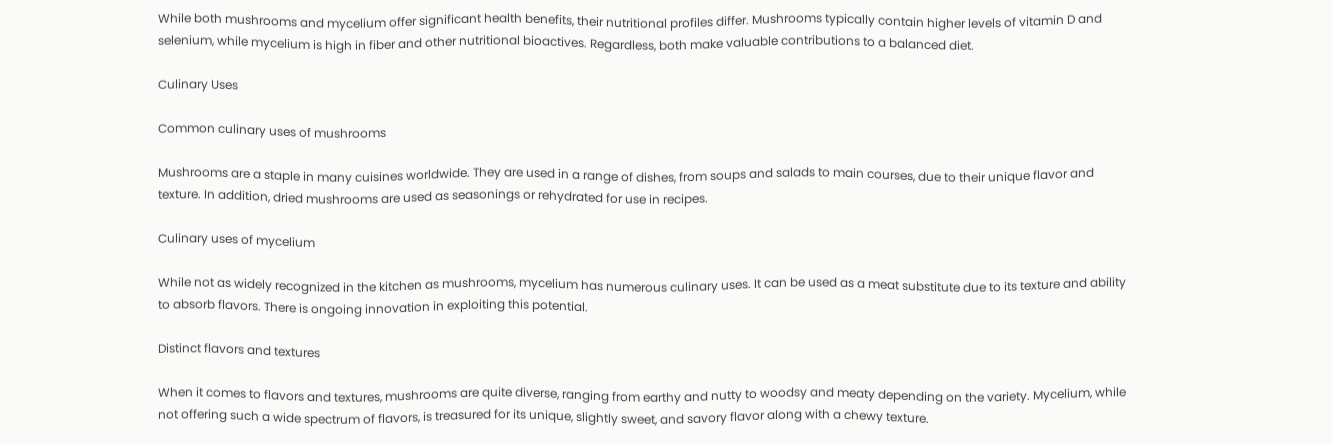While both mushrooms and mycelium offer significant health benefits, their nutritional profiles differ. Mushrooms typically contain higher levels of vitamin D and selenium, while mycelium is high in fiber and other nutritional bioactives. Regardless, both make valuable contributions to a balanced diet.

Culinary Uses

Common culinary uses of mushrooms

Mushrooms are a staple in many cuisines worldwide. They are used in a range of dishes, from soups and salads to main courses, due to their unique flavor and texture. In addition, dried mushrooms are used as seasonings or rehydrated for use in recipes.

Culinary uses of mycelium

While not as widely recognized in the kitchen as mushrooms, mycelium has numerous culinary uses. It can be used as a meat substitute due to its texture and ability to absorb flavors. There is ongoing innovation in exploiting this potential.

Distinct flavors and textures

When it comes to flavors and textures, mushrooms are quite diverse, ranging from earthy and nutty to woodsy and meaty depending on the variety. Mycelium, while not offering such a wide spectrum of flavors, is treasured for its unique, slightly sweet, and savory flavor along with a chewy texture.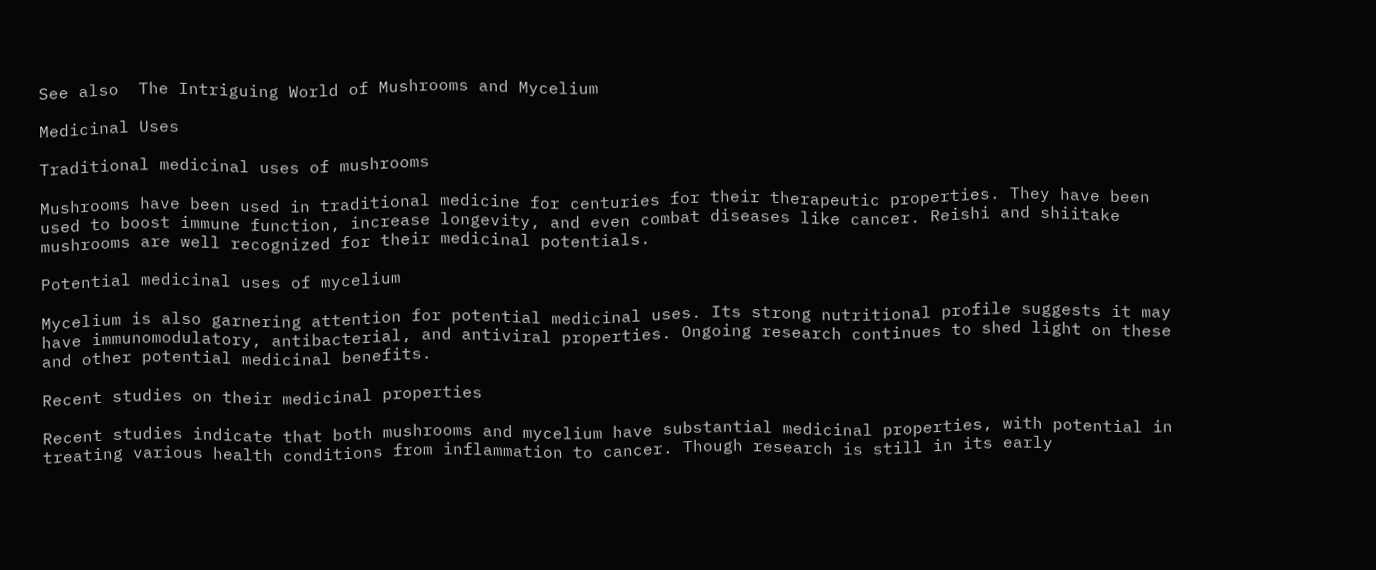See also  The Intriguing World of Mushrooms and Mycelium

Medicinal Uses

Traditional medicinal uses of mushrooms

Mushrooms have been used in traditional medicine for centuries for their therapeutic properties. They have been used to boost immune function, increase longevity, and even combat diseases like cancer. Reishi and shiitake mushrooms are well recognized for their medicinal potentials.

Potential medicinal uses of mycelium

Mycelium is also garnering attention for potential medicinal uses. Its strong nutritional profile suggests it may have immunomodulatory, antibacterial, and antiviral properties. Ongoing research continues to shed light on these and other potential medicinal benefits.

Recent studies on their medicinal properties

Recent studies indicate that both mushrooms and mycelium have substantial medicinal properties, with potential in treating various health conditions from inflammation to cancer. Though research is still in its early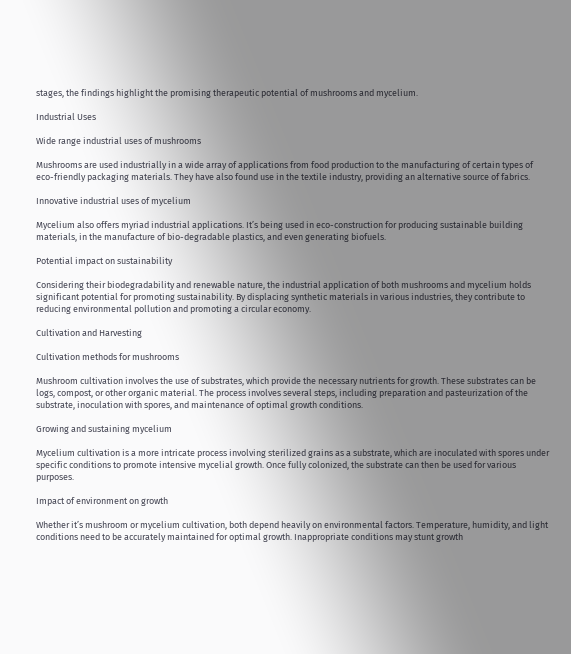stages, the findings highlight the promising therapeutic potential of mushrooms and mycelium.

Industrial Uses

Wide range industrial uses of mushrooms

Mushrooms are used industrially in a wide array of applications from food production to the manufacturing of certain types of eco-friendly packaging materials. They have also found use in the textile industry, providing an alternative source of fabrics.

Innovative industrial uses of mycelium

Mycelium also offers myriad industrial applications. It’s being used in eco-construction for producing sustainable building materials, in the manufacture of bio-degradable plastics, and even generating biofuels.

Potential impact on sustainability

Considering their biodegradability and renewable nature, the industrial application of both mushrooms and mycelium holds significant potential for promoting sustainability. By displacing synthetic materials in various industries, they contribute to reducing environmental pollution and promoting a circular economy.

Cultivation and Harvesting

Cultivation methods for mushrooms

Mushroom cultivation involves the use of substrates, which provide the necessary nutrients for growth. These substrates can be logs, compost, or other organic material. The process involves several steps, including preparation and pasteurization of the substrate, inoculation with spores, and maintenance of optimal growth conditions.

Growing and sustaining mycelium

Mycelium cultivation is a more intricate process involving sterilized grains as a substrate, which are inoculated with spores under specific conditions to promote intensive mycelial growth. Once fully colonized, the substrate can then be used for various purposes.

Impact of environment on growth

Whether it’s mushroom or mycelium cultivation, both depend heavily on environmental factors. Temperature, humidity, and light conditions need to be accurately maintained for optimal growth. Inappropriate conditions may stunt growth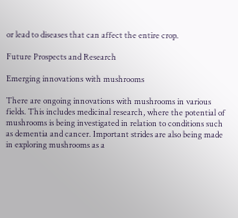or lead to diseases that can affect the entire crop.

Future Prospects and Research

Emerging innovations with mushrooms

There are ongoing innovations with mushrooms in various fields. This includes medicinal research, where the potential of mushrooms is being investigated in relation to conditions such as dementia and cancer. Important strides are also being made in exploring mushrooms as a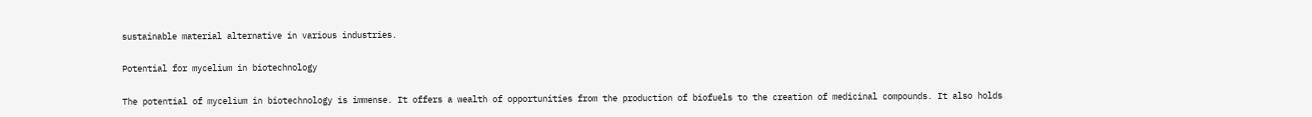sustainable material alternative in various industries.

Potential for mycelium in biotechnology

The potential of mycelium in biotechnology is immense. It offers a wealth of opportunities from the production of biofuels to the creation of medicinal compounds. It also holds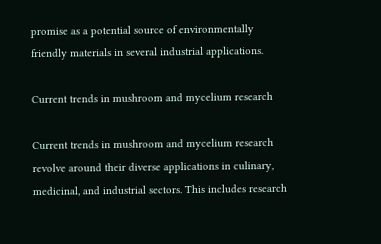promise as a potential source of environmentally friendly materials in several industrial applications.

Current trends in mushroom and mycelium research

Current trends in mushroom and mycelium research revolve around their diverse applications in culinary, medicinal, and industrial sectors. This includes research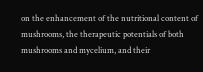on the enhancement of the nutritional content of mushrooms, the therapeutic potentials of both mushrooms and mycelium, and their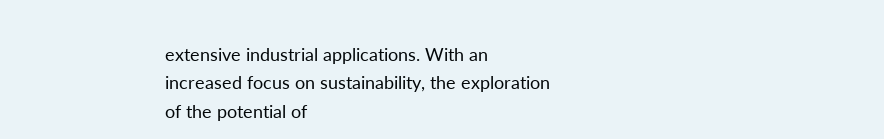extensive industrial applications. With an increased focus on sustainability, the exploration of the potential of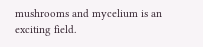mushrooms and mycelium is an exciting field.